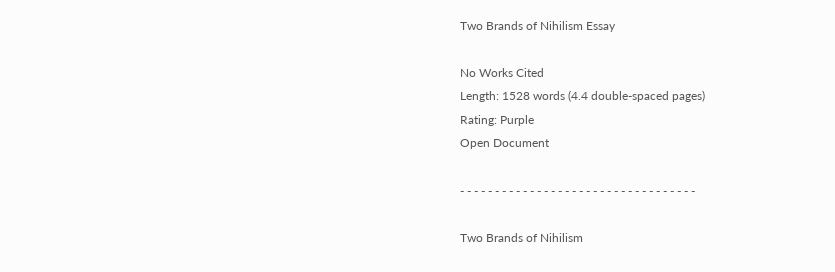Two Brands of Nihilism Essay

No Works Cited
Length: 1528 words (4.4 double-spaced pages)
Rating: Purple
Open Document

- - - - - - - - - - - - - - - - - - - - - - - - - - - - - - - - - -

Two Brands of Nihilism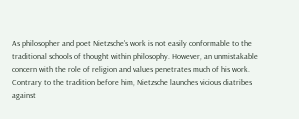As philosopher and poet Nietzsche's work is not easily conformable to the
traditional schools of thought within philosophy. However, an unmistakable
concern with the role of religion and values penetrates much of his work.
Contrary to the tradition before him, Nietzsche launches vicious diatribes
against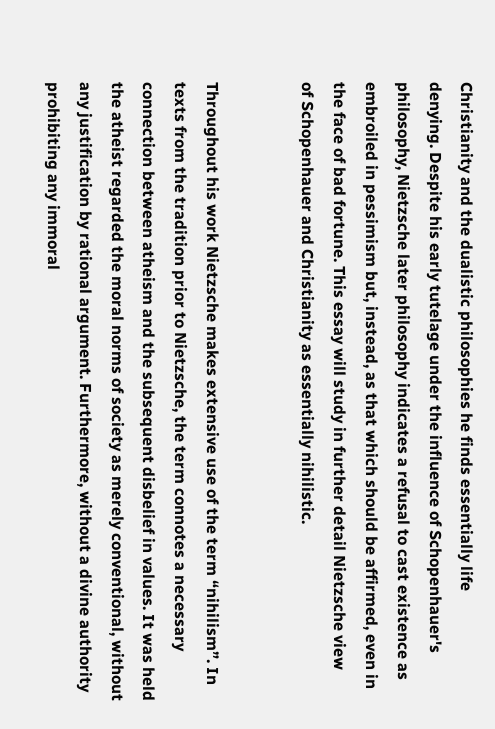Christianity and the dualistic philosophies he finds essentially life
denying. Despite his early tutelage under the influence of Schopenhauer's
philosophy, Nietzsche later philosophy indicates a refusal to cast existence as
embroiled in pessimism but, instead, as that which should be affirmed, even in
the face of bad fortune. This essay will study in further detail Nietzsche view
of Schopenhauer and Christianity as essentially nihilistic.


Throughout his work Nietzsche makes extensive use of the term “nihilism”. In
texts from the tradition prior to Nietzsche, the term connotes a necessary
connection between atheism and the subsequent disbelief in values. It was held
the atheist regarded the moral norms of society as merely conventional, without
any justification by rational argument. Furthermore, without a divine authority
prohibiting any immoral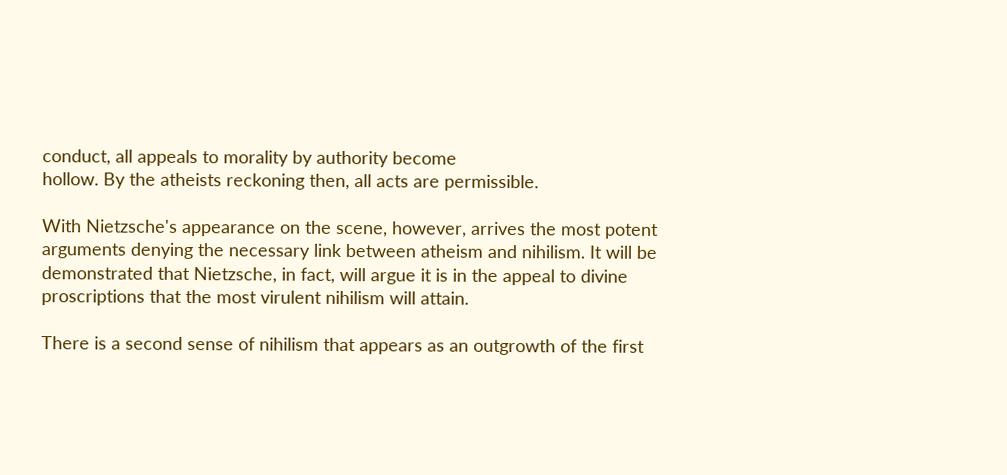conduct, all appeals to morality by authority become
hollow. By the atheists reckoning then, all acts are permissible.

With Nietzsche's appearance on the scene, however, arrives the most potent
arguments denying the necessary link between atheism and nihilism. It will be
demonstrated that Nietzsche, in fact, will argue it is in the appeal to divine
proscriptions that the most virulent nihilism will attain.

There is a second sense of nihilism that appears as an outgrowth of the first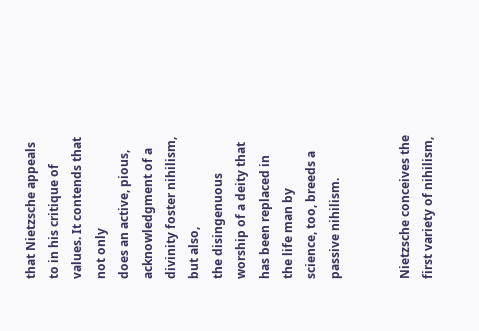that Nietzsche appeals to in his critique of values. It contends that not only
does an active, pious, acknowledgment of a divinity foster nihilism, but also,
the disingenuous worship of a deity that has been replaced in the life man by
science, too, breeds a passive nihilism.


Nietzsche conceives the first variety of nihilism,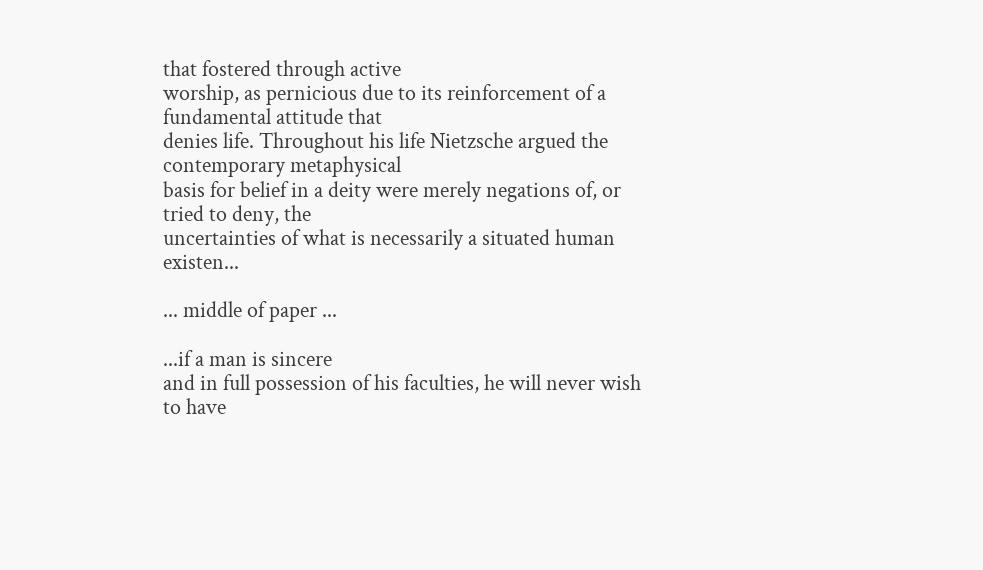that fostered through active
worship, as pernicious due to its reinforcement of a fundamental attitude that
denies life. Throughout his life Nietzsche argued the contemporary metaphysical
basis for belief in a deity were merely negations of, or tried to deny, the
uncertainties of what is necessarily a situated human existen...

... middle of paper ...

...if a man is sincere
and in full possession of his faculties, he will never wish to have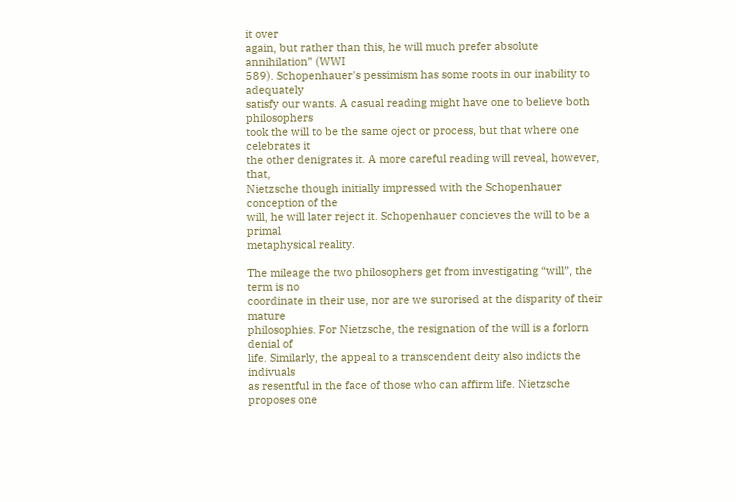it over
again, but rather than this, he will much prefer absolute annihilation” (WWI
589). Schopenhauer's pessimism has some roots in our inability to adequately
satisfy our wants. A casual reading might have one to believe both philosophers
took the will to be the same oject or process, but that where one celebrates it
the other denigrates it. A more careful reading will reveal, however, that,
Nietzsche though initially impressed with the Schopenhauer conception of the
will, he will later reject it. Schopenhauer concieves the will to be a primal
metaphysical reality.

The mileage the two philosophers get from investigating “will”, the term is no
coordinate in their use, nor are we surorised at the disparity of their mature
philosophies. For Nietzsche, the resignation of the will is a forlorn denial of
life. Similarly, the appeal to a transcendent deity also indicts the indivuals
as resentful in the face of those who can affirm life. Nietzsche proposes one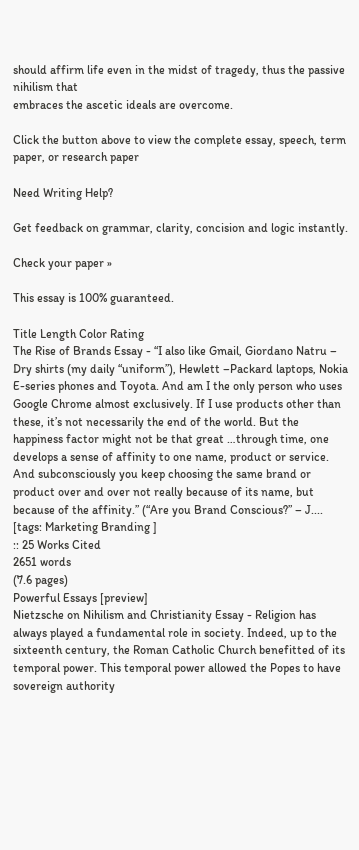should affirm life even in the midst of tragedy, thus the passive nihilism that
embraces the ascetic ideals are overcome.

Click the button above to view the complete essay, speech, term paper, or research paper

Need Writing Help?

Get feedback on grammar, clarity, concision and logic instantly.

Check your paper »

This essay is 100% guaranteed.

Title Length Color Rating
The Rise of Brands Essay - “I also like Gmail, Giordano Natru – Dry shirts (my daily “uniform”), Hewlett –Packard laptops, Nokia E-series phones and Toyota. And am I the only person who uses Google Chrome almost exclusively. If I use products other than these, it’s not necessarily the end of the world. But the happiness factor might not be that great …through time, one develops a sense of affinity to one name, product or service. And subconsciously you keep choosing the same brand or product over and over not really because of its name, but because of the affinity.” (“Are you Brand Conscious?” – J....   [tags: Marketing Branding ]
:: 25 Works Cited
2651 words
(7.6 pages)
Powerful Essays [preview]
Nietzsche on Nihilism and Christianity Essay - Religion has always played a fundamental role in society. Indeed, up to the sixteenth century, the Roman Catholic Church benefitted of its temporal power. This temporal power allowed the Popes to have sovereign authority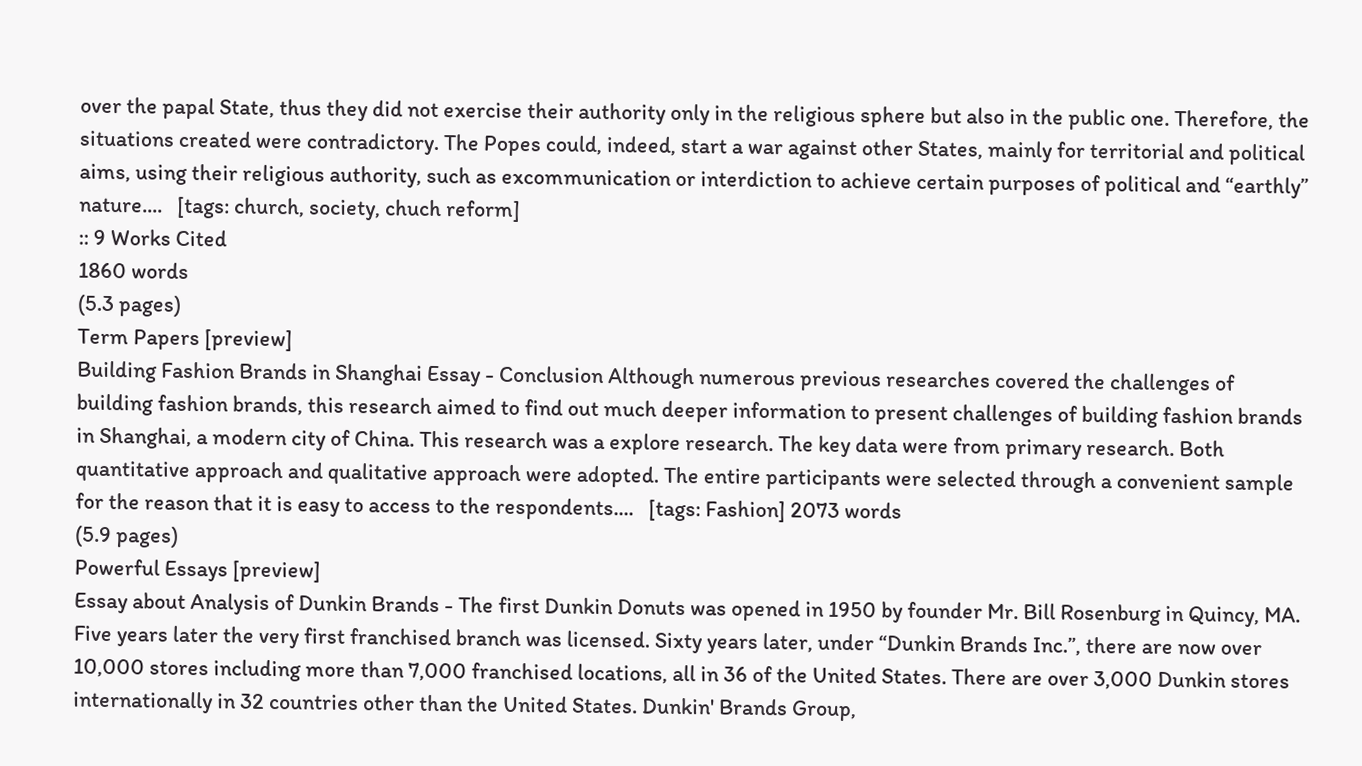over the papal State, thus they did not exercise their authority only in the religious sphere but also in the public one. Therefore, the situations created were contradictory. The Popes could, indeed, start a war against other States, mainly for territorial and political aims, using their religious authority, such as excommunication or interdiction to achieve certain purposes of political and “earthly” nature....   [tags: church, society, chuch reform]
:: 9 Works Cited
1860 words
(5.3 pages)
Term Papers [preview]
Building Fashion Brands in Shanghai Essay - Conclusion Although numerous previous researches covered the challenges of building fashion brands, this research aimed to find out much deeper information to present challenges of building fashion brands in Shanghai, a modern city of China. This research was a explore research. The key data were from primary research. Both quantitative approach and qualitative approach were adopted. The entire participants were selected through a convenient sample for the reason that it is easy to access to the respondents....   [tags: Fashion] 2073 words
(5.9 pages)
Powerful Essays [preview]
Essay about Analysis of Dunkin Brands - The first Dunkin Donuts was opened in 1950 by founder Mr. Bill Rosenburg in Quincy, MA. Five years later the very first franchised branch was licensed. Sixty years later, under “Dunkin Brands Inc.”, there are now over 10,000 stores including more than 7,000 franchised locations, all in 36 of the United States. There are over 3,000 Dunkin stores internationally in 32 countries other than the United States. Dunkin' Brands Group,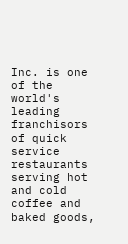Inc. is one of the world's leading franchisors of quick service restaurants serving hot and cold coffee and baked goods,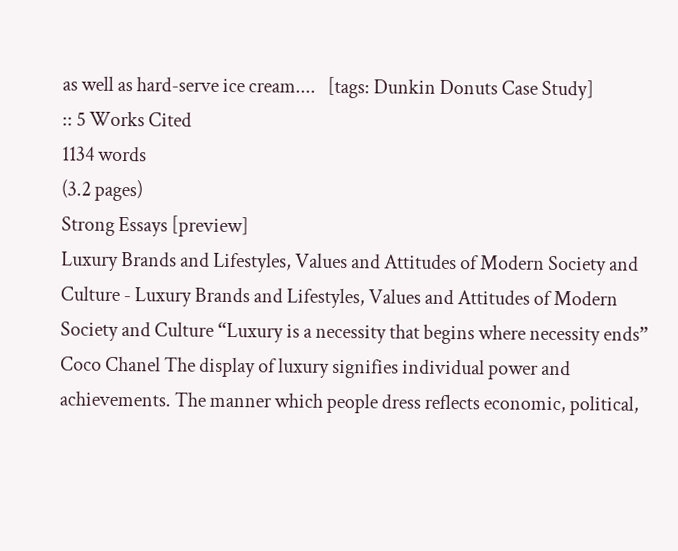as well as hard-serve ice cream....   [tags: Dunkin Donuts Case Study]
:: 5 Works Cited
1134 words
(3.2 pages)
Strong Essays [preview]
Luxury Brands and Lifestyles, Values and Attitudes of Modern Society and Culture - Luxury Brands and Lifestyles, Values and Attitudes of Modern Society and Culture “Luxury is a necessity that begins where necessity ends” Coco Chanel The display of luxury signifies individual power and achievements. The manner which people dress reflects economic, political,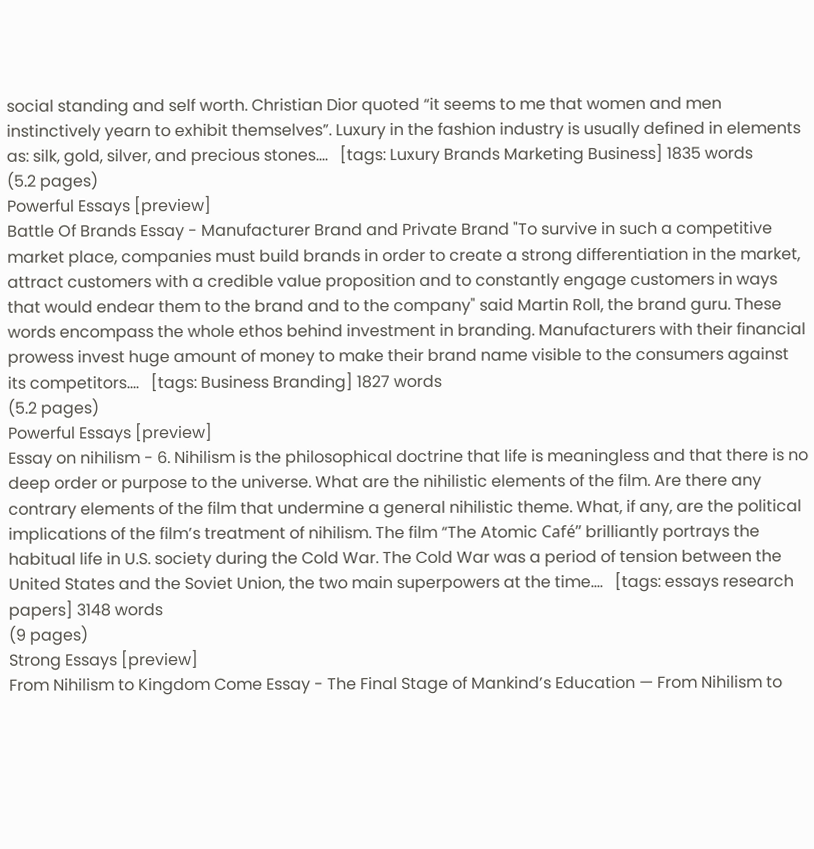social standing and self worth. Christian Dior quoted “it seems to me that women and men instinctively yearn to exhibit themselves”. Luxury in the fashion industry is usually defined in elements as: silk, gold, silver, and precious stones....   [tags: Luxury Brands Marketing Business] 1835 words
(5.2 pages)
Powerful Essays [preview]
Battle Of Brands Essay - Manufacturer Brand and Private Brand "To survive in such a competitive market place, companies must build brands in order to create a strong differentiation in the market, attract customers with a credible value proposition and to constantly engage customers in ways that would endear them to the brand and to the company" said Martin Roll, the brand guru. These words encompass the whole ethos behind investment in branding. Manufacturers with their financial prowess invest huge amount of money to make their brand name visible to the consumers against its competitors....   [tags: Business Branding] 1827 words
(5.2 pages)
Powerful Essays [preview]
Essay on nihilism - 6. Nihilism is the philosophical doctrine that life is meaningless and that there is no deep order or purpose to the universe. What are the nihilistic elements of the film. Are there any contrary elements of the film that undermine a general nihilistic theme. What, if any, are the political implications of the film’s treatment of nihilism. The film “The Atomic Café” brilliantly portrays the habitual life in U.S. society during the Cold War. The Cold War was a period of tension between the United States and the Soviet Union, the two main superpowers at the time....   [tags: essays research papers] 3148 words
(9 pages)
Strong Essays [preview]
From Nihilism to Kingdom Come Essay - The Final Stage of Mankind’s Education — From Nihilism to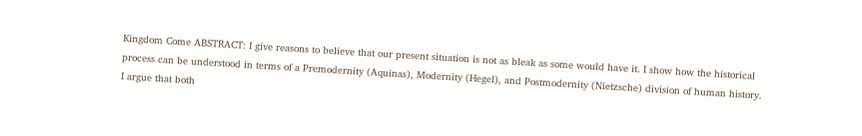Kingdom Come ABSTRACT: I give reasons to believe that our present situation is not as bleak as some would have it. I show how the historical process can be understood in terms of a Premodernity (Aquinas), Modernity (Hegel), and Postmodernity (Nietzsche) division of human history. I argue that both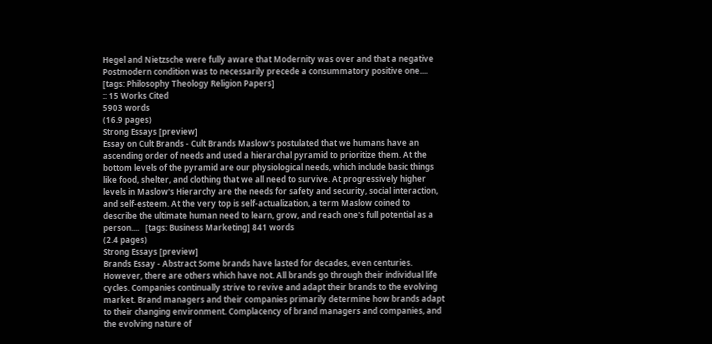Hegel and Nietzsche were fully aware that Modernity was over and that a negative Postmodern condition was to necessarily precede a consummatory positive one....   [tags: Philosophy Theology Religion Papers]
:: 15 Works Cited
5903 words
(16.9 pages)
Strong Essays [preview]
Essay on Cult Brands - Cult Brands Maslow's postulated that we humans have an ascending order of needs and used a hierarchal pyramid to prioritize them. At the bottom levels of the pyramid are our physiological needs, which include basic things like food, shelter, and clothing that we all need to survive. At progressively higher levels in Maslow's Hierarchy are the needs for safety and security, social interaction, and self-esteem. At the very top is self-actualization, a term Maslow coined to describe the ultimate human need to learn, grow, and reach one's full potential as a person....   [tags: Business Marketing] 841 words
(2.4 pages)
Strong Essays [preview]
Brands Essay - Abstract Some brands have lasted for decades, even centuries. However, there are others which have not. All brands go through their individual life cycles. Companies continually strive to revive and adapt their brands to the evolving market. Brand managers and their companies primarily determine how brands adapt to their changing environment. Complacency of brand managers and companies, and the evolving nature of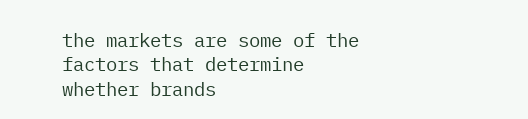the markets are some of the factors that determine whether brands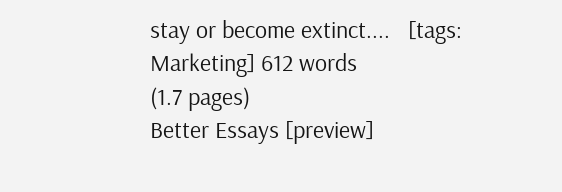stay or become extinct....   [tags: Marketing] 612 words
(1.7 pages)
Better Essays [preview]